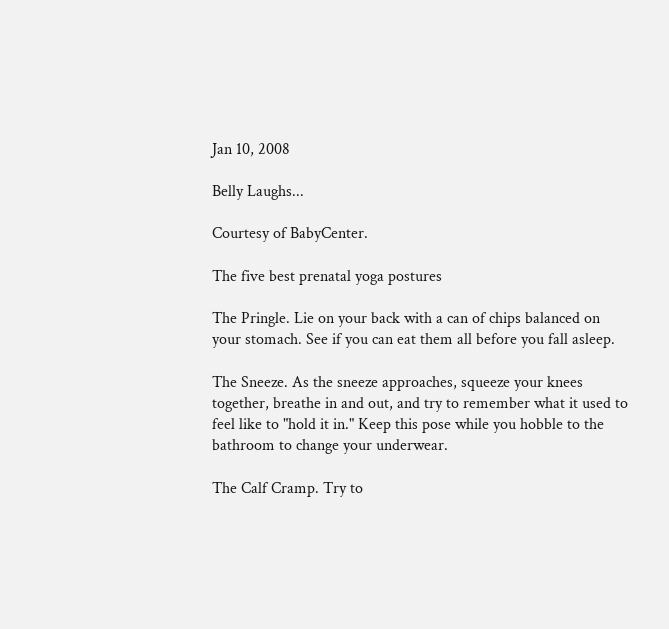Jan 10, 2008

Belly Laughs...

Courtesy of BabyCenter.

The five best prenatal yoga postures

The Pringle. Lie on your back with a can of chips balanced on your stomach. See if you can eat them all before you fall asleep.

The Sneeze. As the sneeze approaches, squeeze your knees together, breathe in and out, and try to remember what it used to feel like to "hold it in." Keep this pose while you hobble to the bathroom to change your underwear.

The Calf Cramp. Try to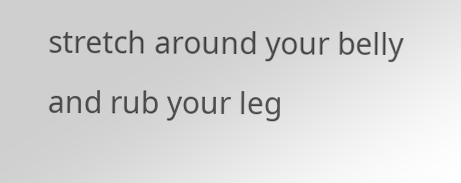stretch around your belly and rub your leg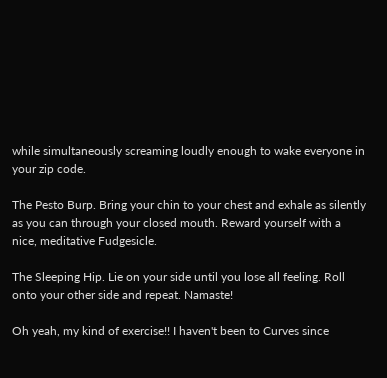while simultaneously screaming loudly enough to wake everyone in your zip code.

The Pesto Burp. Bring your chin to your chest and exhale as silently as you can through your closed mouth. Reward yourself with a nice, meditative Fudgesicle.

The Sleeping Hip. Lie on your side until you lose all feeling. Roll onto your other side and repeat. Namaste!

Oh yeah, my kind of exercise!! I haven't been to Curves since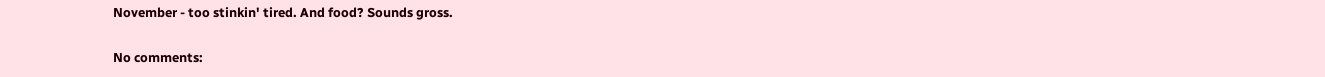November - too stinkin' tired. And food? Sounds gross.

No comments: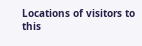Locations of visitors to this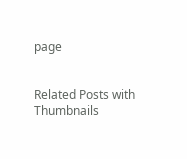page


Related Posts with Thumbnails